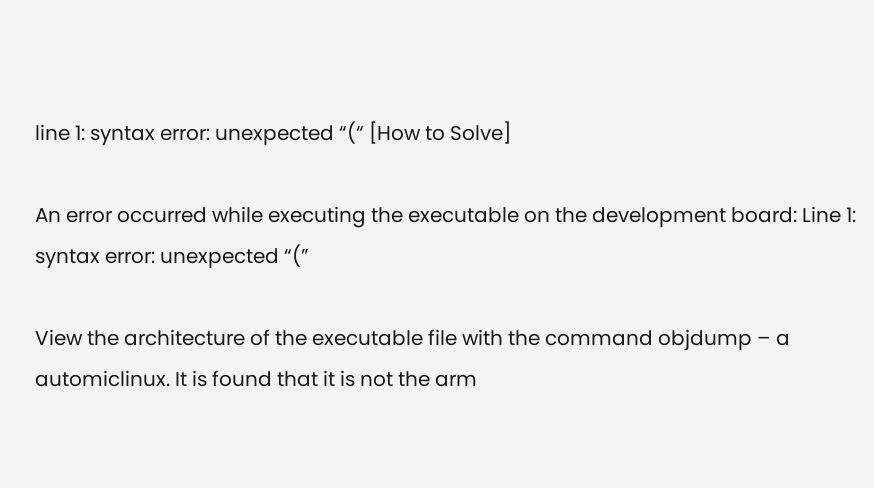line 1: syntax error: unexpected “(“ [How to Solve]

An error occurred while executing the executable on the development board: Line 1: syntax error: unexpected “(”

View the architecture of the executable file with the command objdump – a automiclinux. It is found that it is not the arm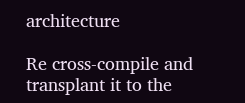architecture

Re cross-compile and transplant it to the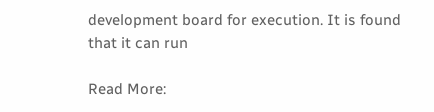development board for execution. It is found that it can run

Read More: